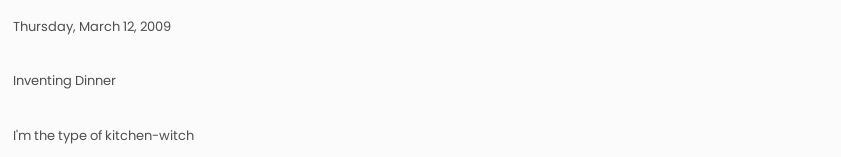Thursday, March 12, 2009

Inventing Dinner

I'm the type of kitchen-witch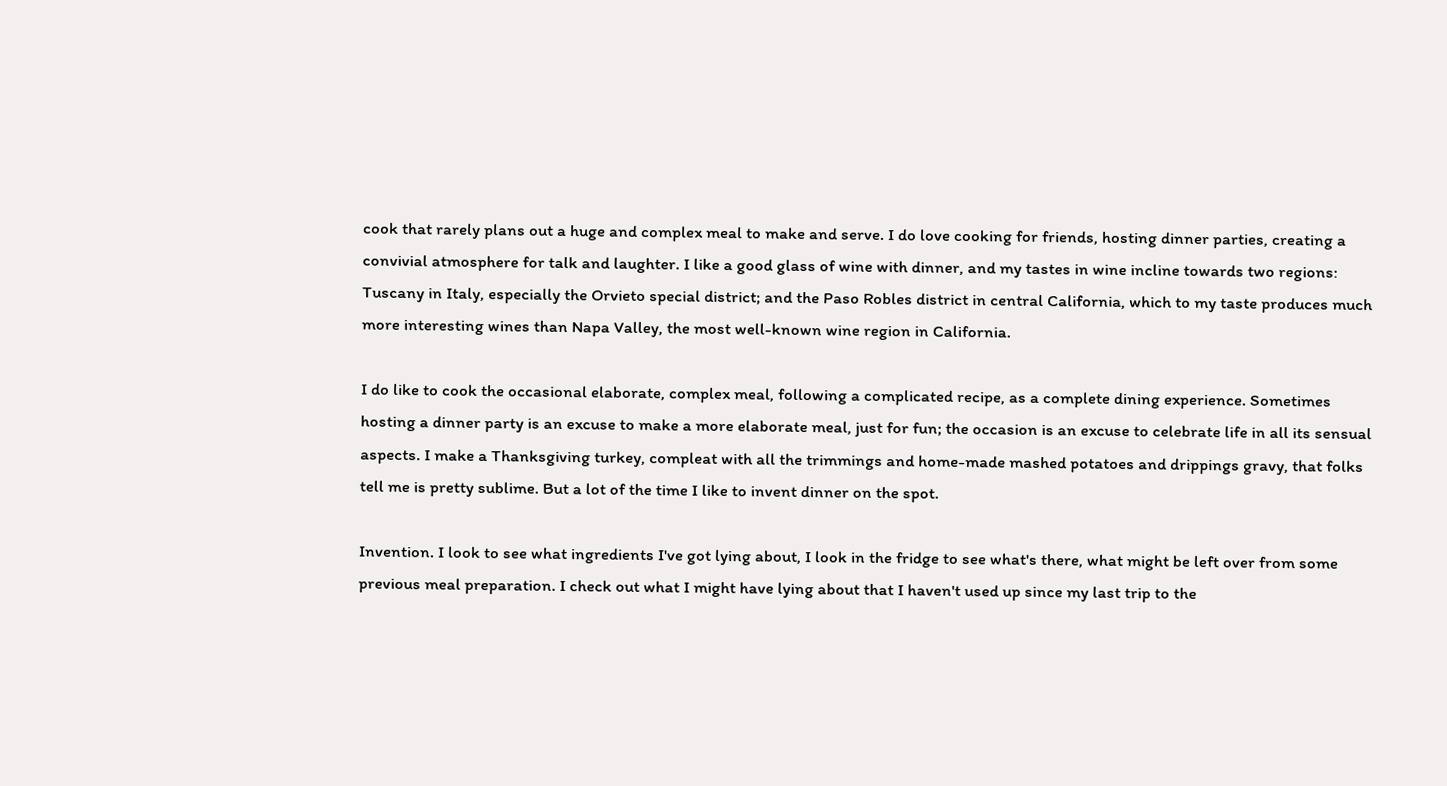cook that rarely plans out a huge and complex meal to make and serve. I do love cooking for friends, hosting dinner parties, creating a convivial atmosphere for talk and laughter. I like a good glass of wine with dinner, and my tastes in wine incline towards two regions: Tuscany in Italy, especially the Orvieto special district; and the Paso Robles district in central California, which to my taste produces much more interesting wines than Napa Valley, the most well-known wine region in California.

I do like to cook the occasional elaborate, complex meal, following a complicated recipe, as a complete dining experience. Sometimes hosting a dinner party is an excuse to make a more elaborate meal, just for fun; the occasion is an excuse to celebrate life in all its sensual aspects. I make a Thanksgiving turkey, compleat with all the trimmings and home-made mashed potatoes and drippings gravy, that folks tell me is pretty sublime. But a lot of the time I like to invent dinner on the spot.

Invention. I look to see what ingredients I've got lying about, I look in the fridge to see what's there, what might be left over from some previous meal preparation. I check out what I might have lying about that I haven't used up since my last trip to the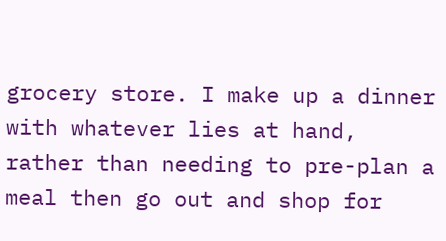grocery store. I make up a dinner with whatever lies at hand, rather than needing to pre-plan a meal then go out and shop for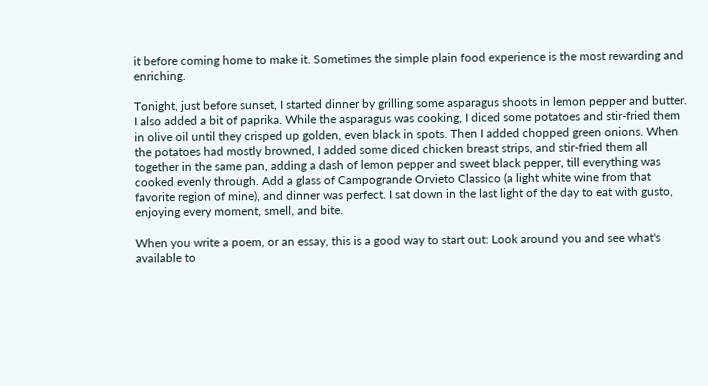it before coming home to make it. Sometimes the simple plain food experience is the most rewarding and enriching.

Tonight, just before sunset, I started dinner by grilling some asparagus shoots in lemon pepper and butter. I also added a bit of paprika. While the asparagus was cooking, I diced some potatoes and stir-fried them in olive oil until they crisped up golden, even black in spots. Then I added chopped green onions. When the potatoes had mostly browned, I added some diced chicken breast strips, and stir-fried them all together in the same pan, adding a dash of lemon pepper and sweet black pepper, till everything was cooked evenly through. Add a glass of Campogrande Orvieto Classico (a light white wine from that favorite region of mine), and dinner was perfect. I sat down in the last light of the day to eat with gusto, enjoying every moment, smell, and bite.

When you write a poem, or an essay, this is a good way to start out: Look around you and see what's available to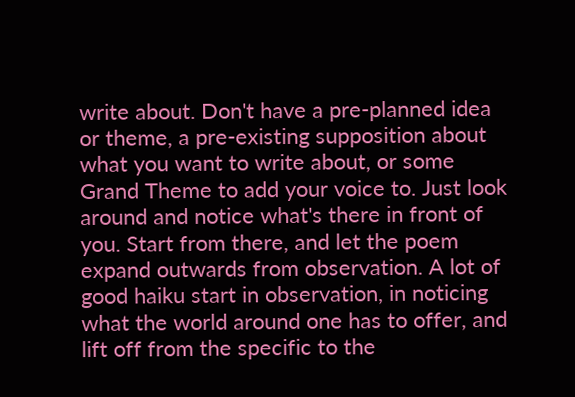write about. Don't have a pre-planned idea or theme, a pre-existing supposition about what you want to write about, or some Grand Theme to add your voice to. Just look around and notice what's there in front of you. Start from there, and let the poem expand outwards from observation. A lot of good haiku start in observation, in noticing what the world around one has to offer, and lift off from the specific to the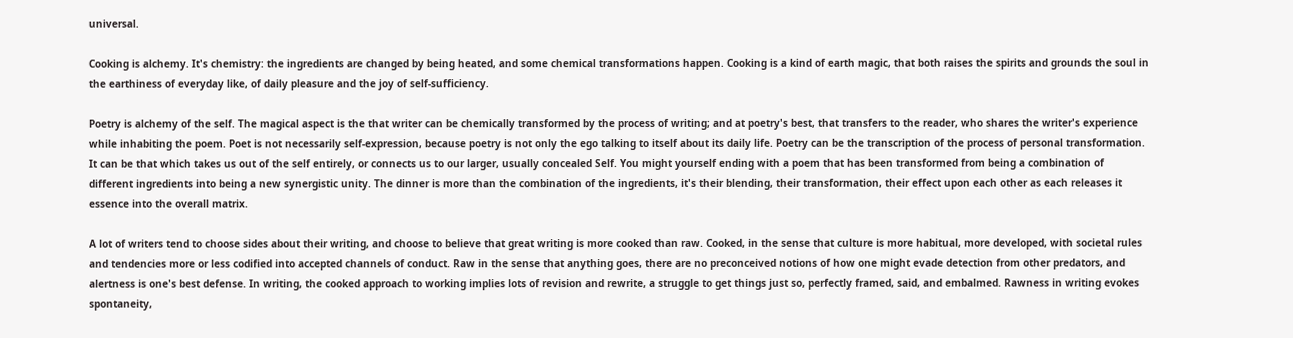universal.

Cooking is alchemy. It's chemistry: the ingredients are changed by being heated, and some chemical transformations happen. Cooking is a kind of earth magic, that both raises the spirits and grounds the soul in the earthiness of everyday like, of daily pleasure and the joy of self-sufficiency.

Poetry is alchemy of the self. The magical aspect is the that writer can be chemically transformed by the process of writing; and at poetry's best, that transfers to the reader, who shares the writer's experience while inhabiting the poem. Poet is not necessarily self-expression, because poetry is not only the ego talking to itself about its daily life. Poetry can be the transcription of the process of personal transformation. It can be that which takes us out of the self entirely, or connects us to our larger, usually concealed Self. You might yourself ending with a poem that has been transformed from being a combination of different ingredients into being a new synergistic unity. The dinner is more than the combination of the ingredients, it's their blending, their transformation, their effect upon each other as each releases it essence into the overall matrix.

A lot of writers tend to choose sides about their writing, and choose to believe that great writing is more cooked than raw. Cooked, in the sense that culture is more habitual, more developed, with societal rules and tendencies more or less codified into accepted channels of conduct. Raw in the sense that anything goes, there are no preconceived notions of how one might evade detection from other predators, and alertness is one's best defense. In writing, the cooked approach to working implies lots of revision and rewrite, a struggle to get things just so, perfectly framed, said, and embalmed. Rawness in writing evokes spontaneity,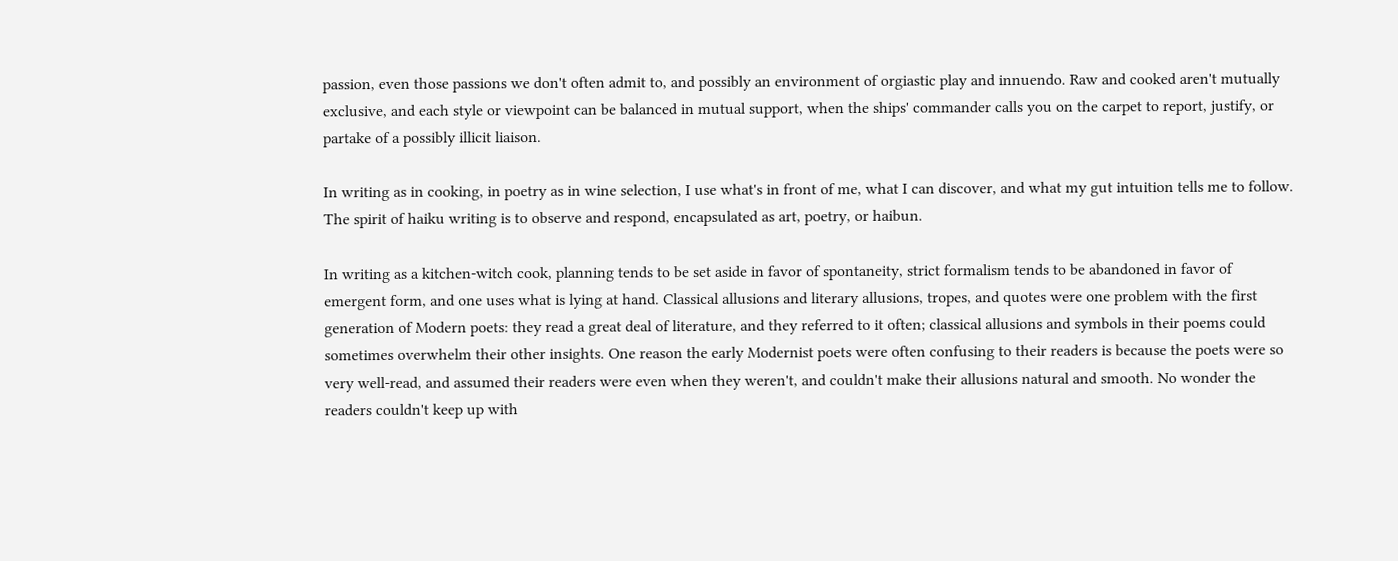passion, even those passions we don't often admit to, and possibly an environment of orgiastic play and innuendo. Raw and cooked aren't mutually exclusive, and each style or viewpoint can be balanced in mutual support, when the ships' commander calls you on the carpet to report, justify, or partake of a possibly illicit liaison.

In writing as in cooking, in poetry as in wine selection, I use what's in front of me, what I can discover, and what my gut intuition tells me to follow. The spirit of haiku writing is to observe and respond, encapsulated as art, poetry, or haibun.

In writing as a kitchen-witch cook, planning tends to be set aside in favor of spontaneity, strict formalism tends to be abandoned in favor of emergent form, and one uses what is lying at hand. Classical allusions and literary allusions, tropes, and quotes were one problem with the first generation of Modern poets: they read a great deal of literature, and they referred to it often; classical allusions and symbols in their poems could sometimes overwhelm their other insights. One reason the early Modernist poets were often confusing to their readers is because the poets were so very well-read, and assumed their readers were even when they weren't, and couldn't make their allusions natural and smooth. No wonder the readers couldn't keep up with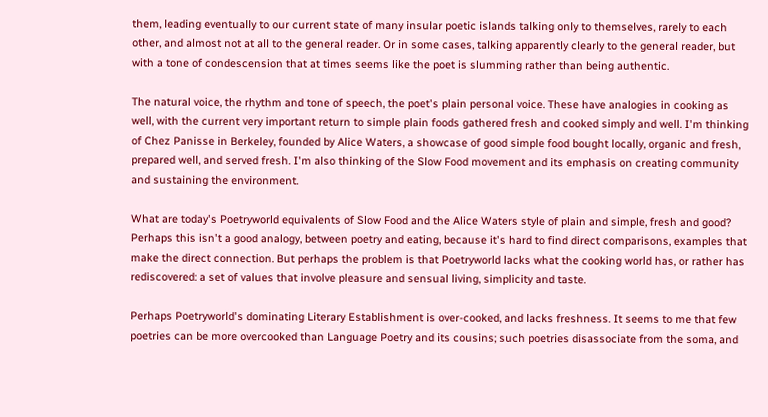them, leading eventually to our current state of many insular poetic islands talking only to themselves, rarely to each other, and almost not at all to the general reader. Or in some cases, talking apparently clearly to the general reader, but with a tone of condescension that at times seems like the poet is slumming rather than being authentic.

The natural voice, the rhythm and tone of speech, the poet's plain personal voice. These have analogies in cooking as well, with the current very important return to simple plain foods gathered fresh and cooked simply and well. I'm thinking of Chez Panisse in Berkeley, founded by Alice Waters, a showcase of good simple food bought locally, organic and fresh, prepared well, and served fresh. I'm also thinking of the Slow Food movement and its emphasis on creating community and sustaining the environment.

What are today's Poetryworld equivalents of Slow Food and the Alice Waters style of plain and simple, fresh and good? Perhaps this isn't a good analogy, between poetry and eating, because it's hard to find direct comparisons, examples that make the direct connection. But perhaps the problem is that Poetryworld lacks what the cooking world has, or rather has rediscovered: a set of values that involve pleasure and sensual living, simplicity and taste.

Perhaps Poetryworld's dominating Literary Establishment is over-cooked, and lacks freshness. It seems to me that few poetries can be more overcooked than Language Poetry and its cousins; such poetries disassociate from the soma, and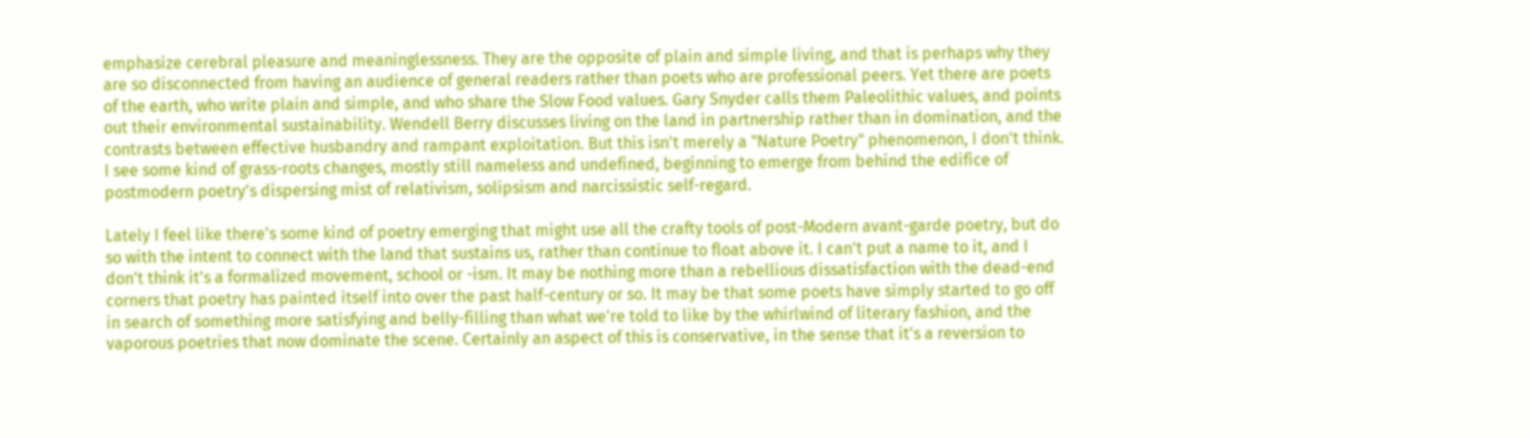emphasize cerebral pleasure and meaninglessness. They are the opposite of plain and simple living, and that is perhaps why they are so disconnected from having an audience of general readers rather than poets who are professional peers. Yet there are poets of the earth, who write plain and simple, and who share the Slow Food values. Gary Snyder calls them Paleolithic values, and points out their environmental sustainability. Wendell Berry discusses living on the land in partnership rather than in domination, and the contrasts between effective husbandry and rampant exploitation. But this isn't merely a "Nature Poetry" phenomenon, I don't think. I see some kind of grass-roots changes, mostly still nameless and undefined, beginning to emerge from behind the edifice of postmodern poetry's dispersing mist of relativism, solipsism and narcissistic self-regard.

Lately I feel like there's some kind of poetry emerging that might use all the crafty tools of post-Modern avant-garde poetry, but do so with the intent to connect with the land that sustains us, rather than continue to float above it. I can't put a name to it, and I don't think it's a formalized movement, school or -ism. It may be nothing more than a rebellious dissatisfaction with the dead-end corners that poetry has painted itself into over the past half-century or so. It may be that some poets have simply started to go off in search of something more satisfying and belly-filling than what we're told to like by the whirlwind of literary fashion, and the vaporous poetries that now dominate the scene. Certainly an aspect of this is conservative, in the sense that it's a reversion to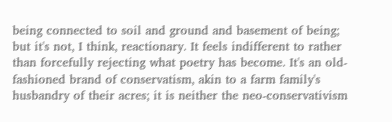being connected to soil and ground and basement of being; but it's not, I think, reactionary. It feels indifferent to rather than forcefully rejecting what poetry has become. It's an old-fashioned brand of conservatism, akin to a farm family's husbandry of their acres; it is neither the neo-conservativism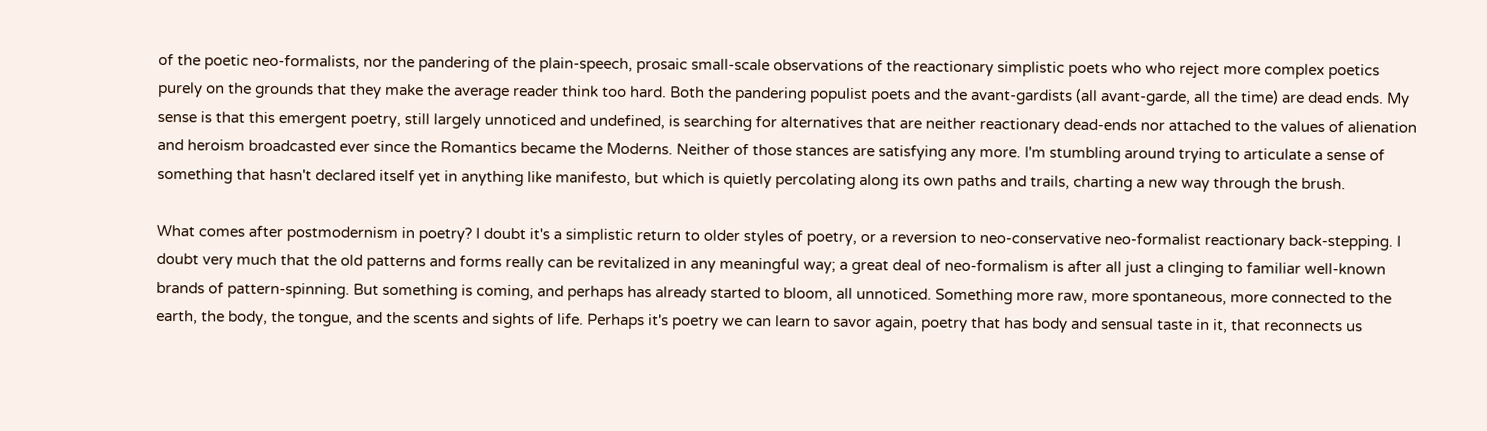of the poetic neo-formalists, nor the pandering of the plain-speech, prosaic small-scale observations of the reactionary simplistic poets who who reject more complex poetics purely on the grounds that they make the average reader think too hard. Both the pandering populist poets and the avant-gardists (all avant-garde, all the time) are dead ends. My sense is that this emergent poetry, still largely unnoticed and undefined, is searching for alternatives that are neither reactionary dead-ends nor attached to the values of alienation and heroism broadcasted ever since the Romantics became the Moderns. Neither of those stances are satisfying any more. I'm stumbling around trying to articulate a sense of something that hasn't declared itself yet in anything like manifesto, but which is quietly percolating along its own paths and trails, charting a new way through the brush.

What comes after postmodernism in poetry? I doubt it's a simplistic return to older styles of poetry, or a reversion to neo-conservative neo-formalist reactionary back-stepping. I doubt very much that the old patterns and forms really can be revitalized in any meaningful way; a great deal of neo-formalism is after all just a clinging to familiar well-known brands of pattern-spinning. But something is coming, and perhaps has already started to bloom, all unnoticed. Something more raw, more spontaneous, more connected to the earth, the body, the tongue, and the scents and sights of life. Perhaps it's poetry we can learn to savor again, poetry that has body and sensual taste in it, that reconnects us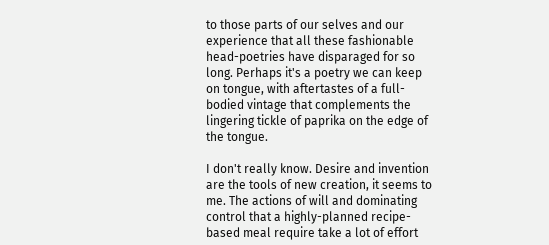to those parts of our selves and our experience that all these fashionable head-poetries have disparaged for so long. Perhaps it's a poetry we can keep on tongue, with aftertastes of a full-bodied vintage that complements the lingering tickle of paprika on the edge of the tongue.

I don't really know. Desire and invention are the tools of new creation, it seems to me. The actions of will and dominating control that a highly-planned recipe-based meal require take a lot of effort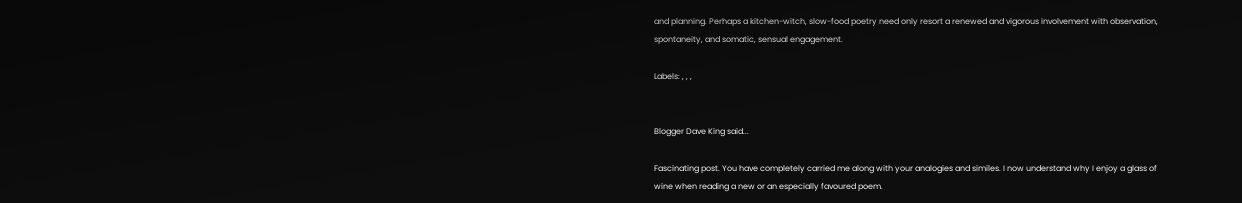and planning. Perhaps a kitchen-witch, slow-food poetry need only resort a renewed and vigorous involvement with observation, spontaneity, and somatic, sensual engagement.

Labels: , , ,


Blogger Dave King said...

Fascinating post. You have completely carried me along with your analogies and similes. I now understand why I enjoy a glass of wine when reading a new or an especially favoured poem.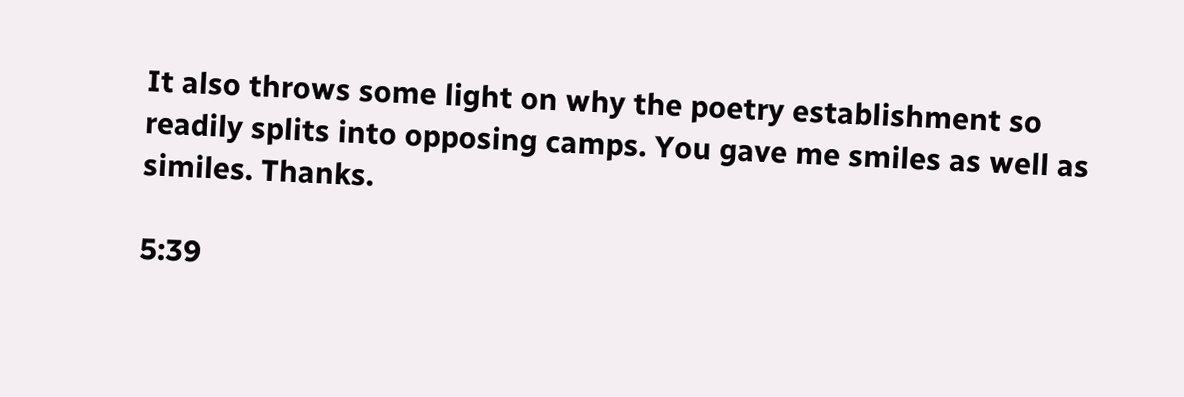It also throws some light on why the poetry establishment so readily splits into opposing camps. You gave me smiles as well as similes. Thanks.

5:39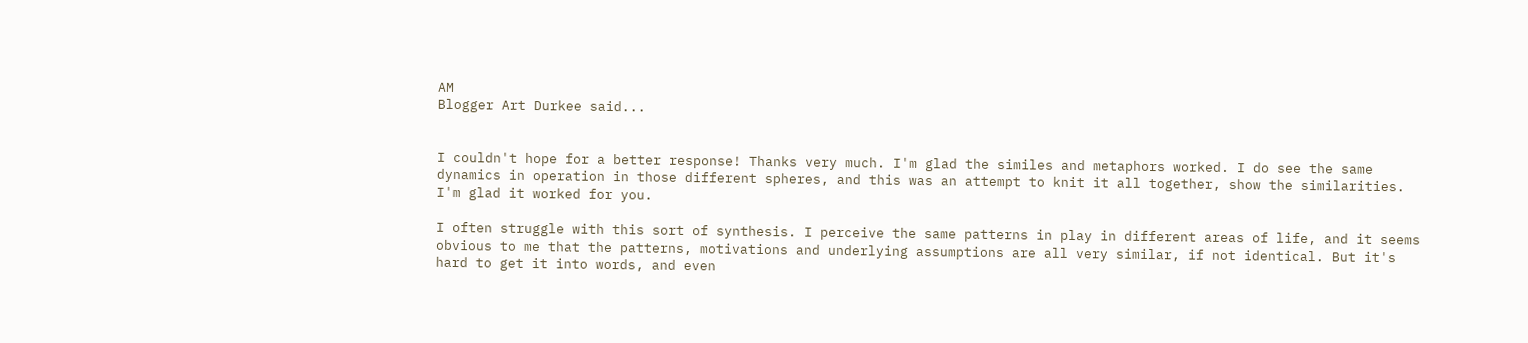AM
Blogger Art Durkee said...


I couldn't hope for a better response! Thanks very much. I'm glad the similes and metaphors worked. I do see the same dynamics in operation in those different spheres, and this was an attempt to knit it all together, show the similarities. I'm glad it worked for you.

I often struggle with this sort of synthesis. I perceive the same patterns in play in different areas of life, and it seems obvious to me that the patterns, motivations and underlying assumptions are all very similar, if not identical. But it's hard to get it into words, and even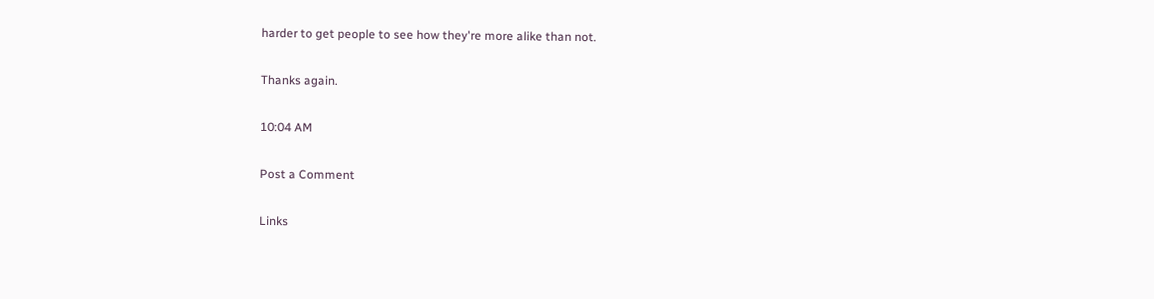harder to get people to see how they're more alike than not.

Thanks again.

10:04 AM

Post a Comment

Links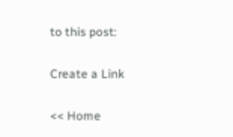to this post:

Create a Link

<< Home